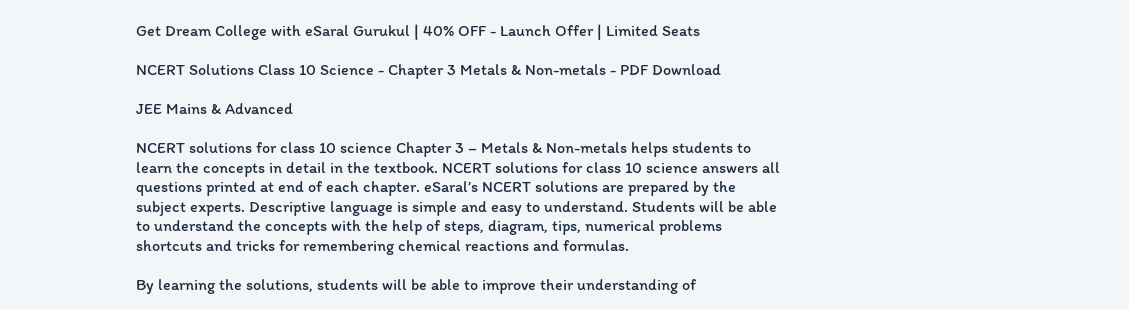Get Dream College with eSaral Gurukul | 40% OFF - Launch Offer | Limited Seats

NCERT Solutions Class 10 Science - Chapter 3 Metals & Non-metals - PDF Download

JEE Mains & Advanced

NCERT solutions for class 10 science Chapter 3 – Metals & Non-metals helps students to learn the concepts in detail in the textbook. NCERT solutions for class 10 science answers all questions printed at end of each chapter. eSaral’s NCERT solutions are prepared by the subject experts. Descriptive language is simple and easy to understand. Students will be able to understand the concepts with the help of steps, diagram, tips, numerical problems shortcuts and tricks for remembering chemical reactions and formulas.

By learning the solutions, students will be able to improve their understanding of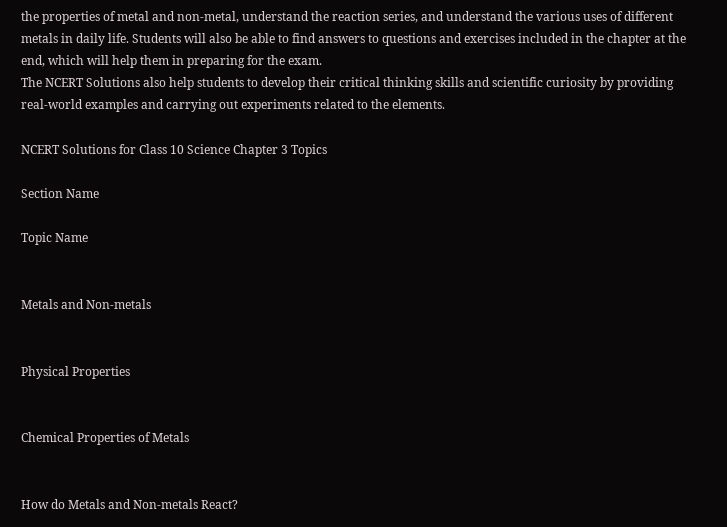the properties of metal and non-metal, understand the reaction series, and understand the various uses of different metals in daily life. Students will also be able to find answers to questions and exercises included in the chapter at the end, which will help them in preparing for the exam.
The NCERT Solutions also help students to develop their critical thinking skills and scientific curiosity by providing real-world examples and carrying out experiments related to the elements.

NCERT Solutions for Class 10 Science Chapter 3 Topics

Section Name

Topic Name


Metals and Non-metals


Physical Properties


Chemical Properties of Metals


How do Metals and Non-metals React?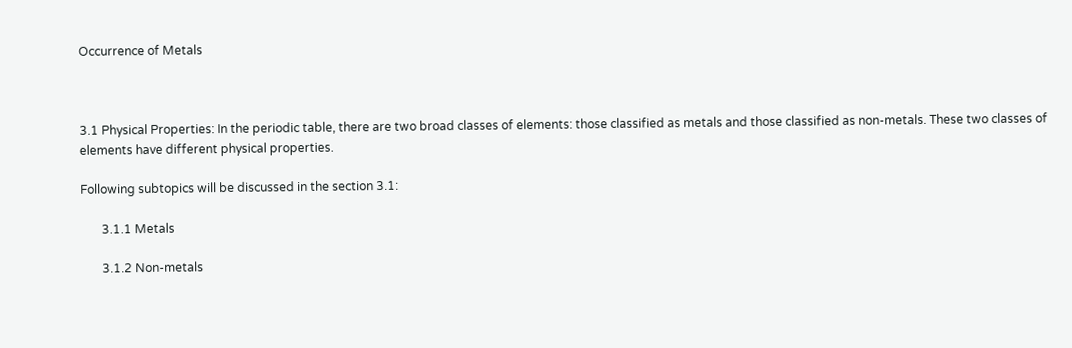Occurrence of Metals



3.1 Physical Properties: In the periodic table, there are two broad classes of elements: those classified as metals and those classified as non-metals. These two classes of elements have different physical properties.

Following subtopics will be discussed in the section 3.1:

       3.1.1 Metals

       3.1.2 Non-metals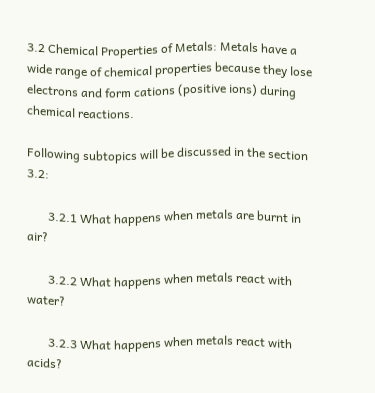3.2 Chemical Properties of Metals: Metals have a wide range of chemical properties because they lose electrons and form cations (positive ions) during chemical reactions.

Following subtopics will be discussed in the section 3.2:

       3.2.1 What happens when metals are burnt in air?

       3.2.2 What happens when metals react with water?

       3.2.3 What happens when metals react with acids?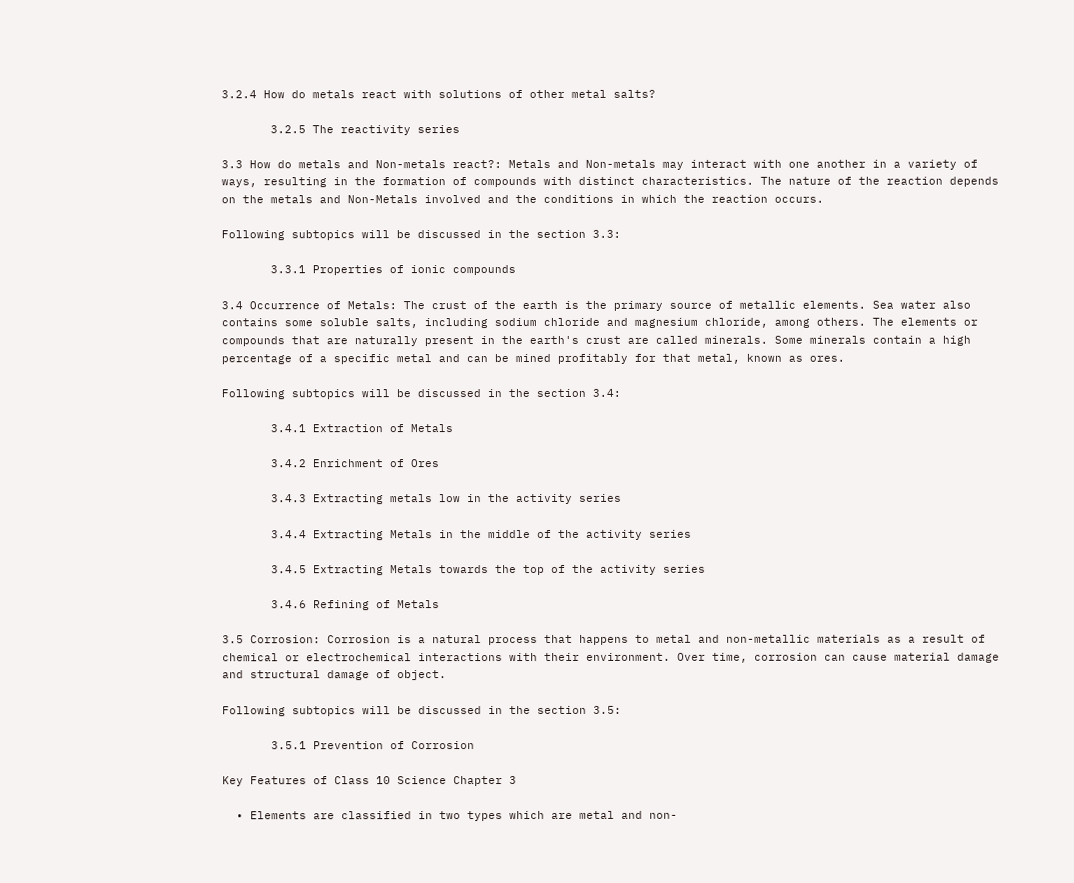3.2.4 How do metals react with solutions of other metal salts?

       3.2.5 The reactivity series

3.3 How do metals and Non-metals react?: Metals and Non-metals may interact with one another in a variety of ways, resulting in the formation of compounds with distinct characteristics. The nature of the reaction depends on the metals and Non-Metals involved and the conditions in which the reaction occurs.

Following subtopics will be discussed in the section 3.3:

       3.3.1 Properties of ionic compounds

3.4 Occurrence of Metals: The crust of the earth is the primary source of metallic elements. Sea water also contains some soluble salts, including sodium chloride and magnesium chloride, among others. The elements or compounds that are naturally present in the earth's crust are called minerals. Some minerals contain a high percentage of a specific metal and can be mined profitably for that metal, known as ores.

Following subtopics will be discussed in the section 3.4:

       3.4.1 Extraction of Metals

       3.4.2 Enrichment of Ores

       3.4.3 Extracting metals low in the activity series

       3.4.4 Extracting Metals in the middle of the activity series

       3.4.5 Extracting Metals towards the top of the activity series

       3.4.6 Refining of Metals

3.5 Corrosion: Corrosion is a natural process that happens to metal and non-metallic materials as a result of chemical or electrochemical interactions with their environment. Over time, corrosion can cause material damage and structural damage of object.

Following subtopics will be discussed in the section 3.5:

       3.5.1 Prevention of Corrosion

Key Features of Class 10 Science Chapter 3

  • Elements are classified in two types which are metal and non-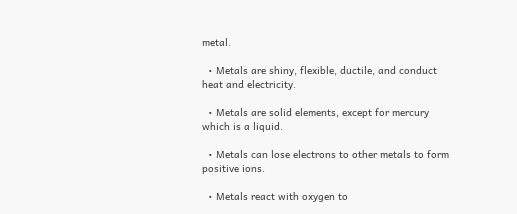metal.

  • Metals are shiny, flexible, ductile, and conduct heat and electricity.

  • Metals are solid elements, except for mercury which is a liquid.

  • Metals can lose electrons to other metals to form positive ions.

  • Metals react with oxygen to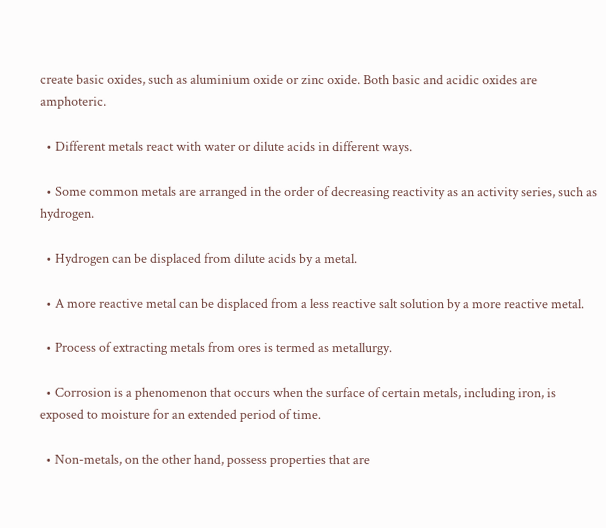create basic oxides, such as aluminium oxide or zinc oxide. Both basic and acidic oxides are amphoteric.

  • Different metals react with water or dilute acids in different ways.

  • Some common metals are arranged in the order of decreasing reactivity as an activity series, such as hydrogen.

  • Hydrogen can be displaced from dilute acids by a metal.

  • A more reactive metal can be displaced from a less reactive salt solution by a more reactive metal.

  • Process of extracting metals from ores is termed as metallurgy.

  • Corrosion is a phenomenon that occurs when the surface of certain metals, including iron, is exposed to moisture for an extended period of time.

  • Non-metals, on the other hand, possess properties that are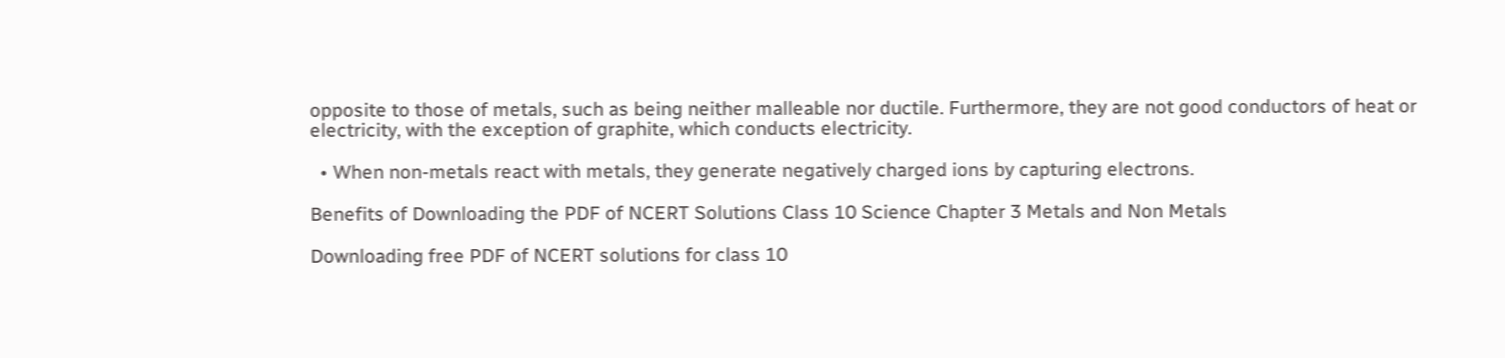opposite to those of metals, such as being neither malleable nor ductile. Furthermore, they are not good conductors of heat or electricity, with the exception of graphite, which conducts electricity.

  • When non-metals react with metals, they generate negatively charged ions by capturing electrons.

Benefits of Downloading the PDF of NCERT Solutions Class 10 Science Chapter 3 Metals and Non Metals

Downloading free PDF of NCERT solutions for class 10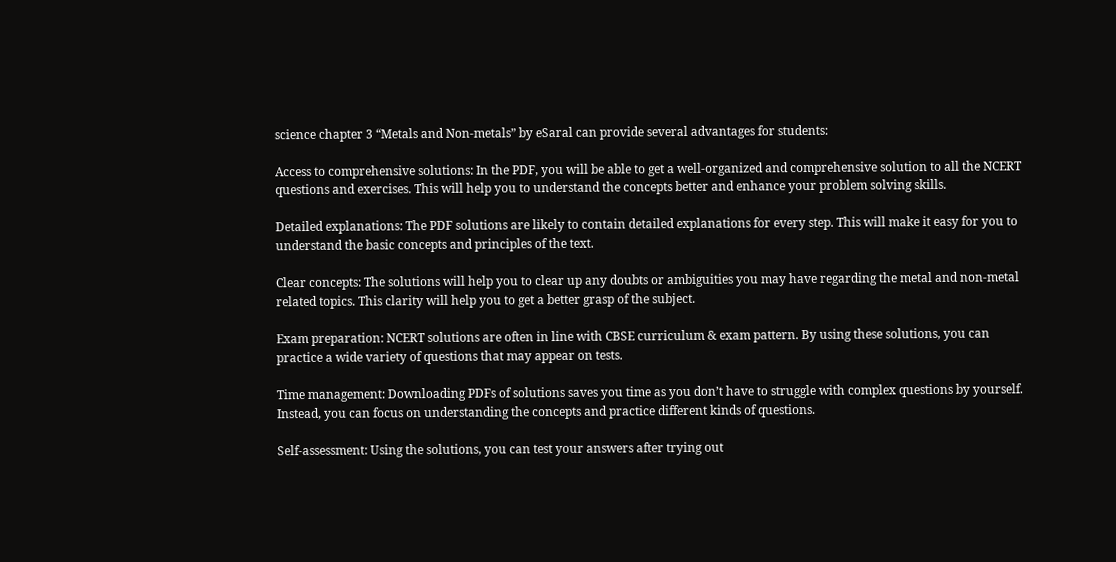science chapter 3 “Metals and Non-metals” by eSaral can provide several advantages for students:

Access to comprehensive solutions: In the PDF, you will be able to get a well-organized and comprehensive solution to all the NCERT questions and exercises. This will help you to understand the concepts better and enhance your problem solving skills.

Detailed explanations: The PDF solutions are likely to contain detailed explanations for every step. This will make it easy for you to understand the basic concepts and principles of the text.

Clear concepts: The solutions will help you to clear up any doubts or ambiguities you may have regarding the metal and non-metal related topics. This clarity will help you to get a better grasp of the subject.

Exam preparation: NCERT solutions are often in line with CBSE curriculum & exam pattern. By using these solutions, you can practice a wide variety of questions that may appear on tests.

Time management: Downloading PDFs of solutions saves you time as you don’t have to struggle with complex questions by yourself. Instead, you can focus on understanding the concepts and practice different kinds of questions.

Self-assessment: Using the solutions, you can test your answers after trying out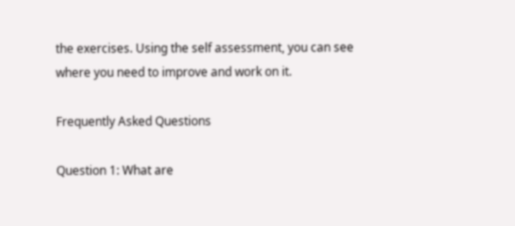the exercises. Using the self assessment, you can see where you need to improve and work on it.

Frequently Asked Questions

Question 1: What are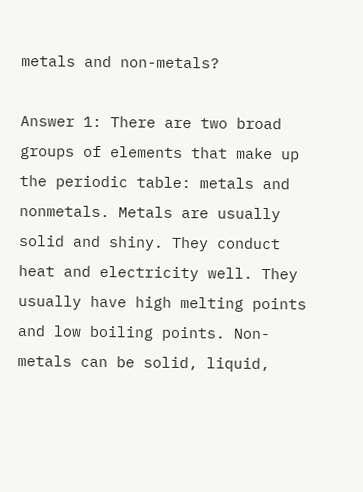metals and non-metals?

Answer 1: There are two broad groups of elements that make up the periodic table: metals and nonmetals. Metals are usually solid and shiny. They conduct heat and electricity well. They usually have high melting points and low boiling points. Non-metals can be solid, liquid,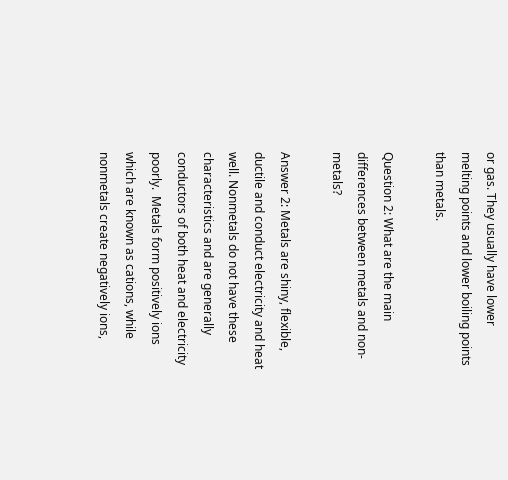or gas. They usually have lower melting points and lower boiling points than metals.

Question 2: What are the main differences between metals and non-metals?

Answer 2: Metals are shiny, flexible, ductile and conduct electricity and heat well. Nonmetals do not have these characteristics and are generally conductors of both heat and electricity poorly.  Metals form positively ions which are known as cations, while nonmetals create negatively ions,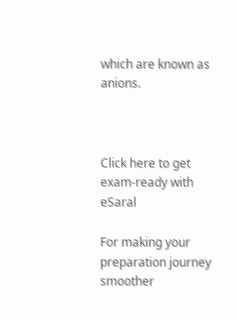which are known as anions.



Click here to get exam-ready with eSaral

For making your preparation journey smoother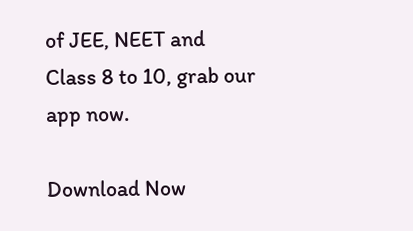of JEE, NEET and Class 8 to 10, grab our app now.

Download Now